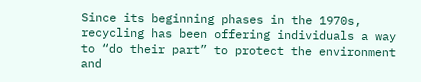Since its beginning phases in the 1970s, recycling has been offering individuals a way to “do their part” to protect the environment and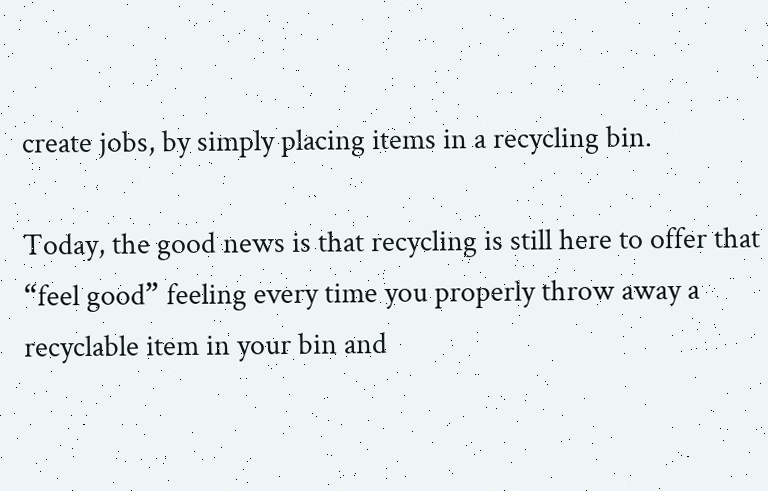create jobs, by simply placing items in a recycling bin.

Today, the good news is that recycling is still here to offer that “feel good” feeling every time you properly throw away a recyclable item in your bin and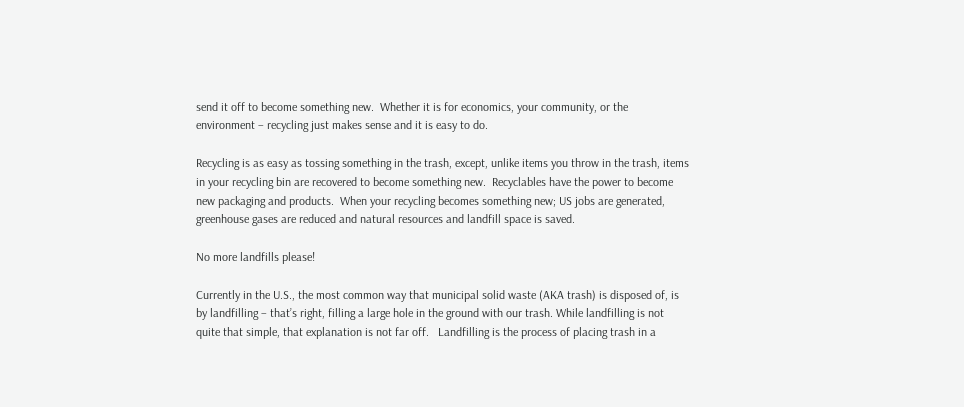send it off to become something new.  Whether it is for economics, your community, or the environment – recycling just makes sense and it is easy to do.

Recycling is as easy as tossing something in the trash, except, unlike items you throw in the trash, items in your recycling bin are recovered to become something new.  Recyclables have the power to become new packaging and products.  When your recycling becomes something new; US jobs are generated, greenhouse gases are reduced and natural resources and landfill space is saved.

No more landfills please!

Currently in the U.S., the most common way that municipal solid waste (AKA trash) is disposed of, is by landfilling – that’s right, filling a large hole in the ground with our trash. While landfilling is not quite that simple, that explanation is not far off.   Landfilling is the process of placing trash in a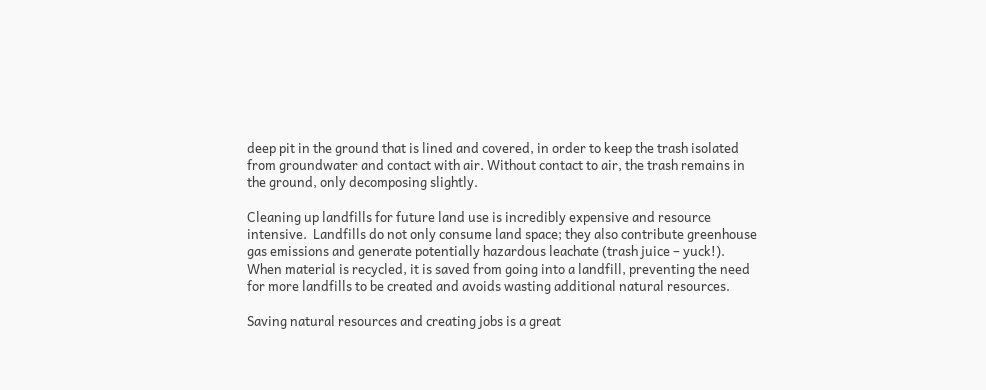deep pit in the ground that is lined and covered, in order to keep the trash isolated from groundwater and contact with air. Without contact to air, the trash remains in the ground, only decomposing slightly.

Cleaning up landfills for future land use is incredibly expensive and resource intensive.  Landfills do not only consume land space; they also contribute greenhouse gas emissions and generate potentially hazardous leachate (trash juice – yuck!).  When material is recycled, it is saved from going into a landfill, preventing the need for more landfills to be created and avoids wasting additional natural resources.

Saving natural resources and creating jobs is a great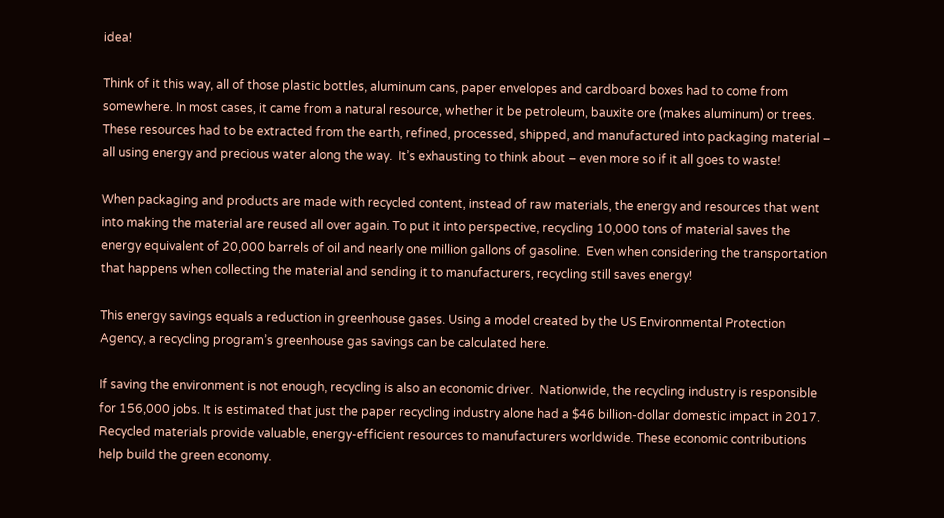idea!

Think of it this way, all of those plastic bottles, aluminum cans, paper envelopes and cardboard boxes had to come from somewhere. In most cases, it came from a natural resource, whether it be petroleum, bauxite ore (makes aluminum) or trees. These resources had to be extracted from the earth, refined, processed, shipped, and manufactured into packaging material – all using energy and precious water along the way.  It’s exhausting to think about – even more so if it all goes to waste!

When packaging and products are made with recycled content, instead of raw materials, the energy and resources that went into making the material are reused all over again. To put it into perspective, recycling 10,000 tons of material saves the energy equivalent of 20,000 barrels of oil and nearly one million gallons of gasoline.  Even when considering the transportation that happens when collecting the material and sending it to manufacturers, recycling still saves energy!

This energy savings equals a reduction in greenhouse gases. Using a model created by the US Environmental Protection Agency, a recycling program’s greenhouse gas savings can be calculated here.

If saving the environment is not enough, recycling is also an economic driver.  Nationwide, the recycling industry is responsible for 156,000 jobs. It is estimated that just the paper recycling industry alone had a $46 billion-dollar domestic impact in 2017. Recycled materials provide valuable, energy-efficient resources to manufacturers worldwide. These economic contributions help build the green economy.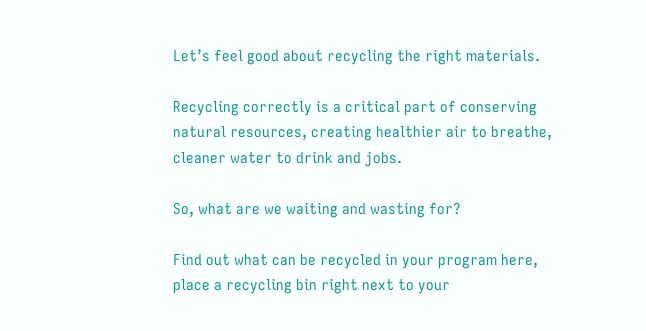Let’s feel good about recycling the right materials.

Recycling correctly is a critical part of conserving natural resources, creating healthier air to breathe, cleaner water to drink and jobs.

So, what are we waiting and wasting for?

Find out what can be recycled in your program here, place a recycling bin right next to your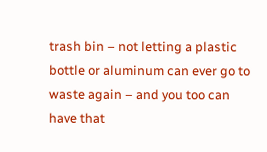trash bin – not letting a plastic bottle or aluminum can ever go to waste again – and you too can have that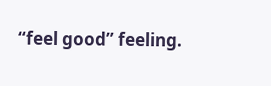“feel good” feeling.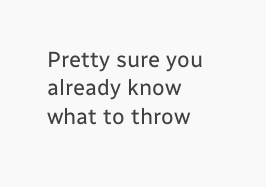Pretty sure you already know what to throw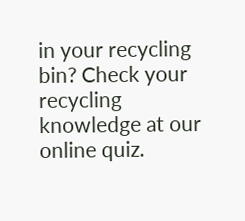in your recycling bin? Check your recycling knowledge at our online quiz.